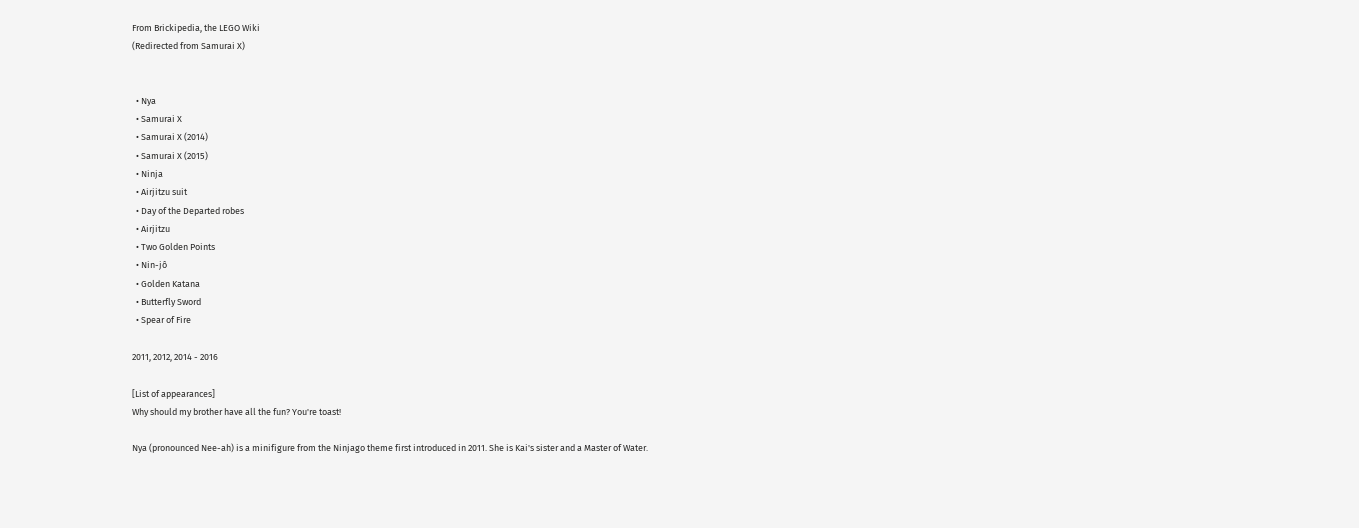From Brickipedia, the LEGO Wiki
(Redirected from Samurai X)


  • Nya
  • Samurai X
  • Samurai X (2014)
  • Samurai X (2015)
  • Ninja
  • Airjitzu suit
  • Day of the Departed robes
  • Airjitzu
  • Two Golden Points
  • Nin-jô
  • Golden Katana
  • Butterfly Sword
  • Spear of Fire

2011, 2012, 2014 - 2016

[List of appearances]
Why should my brother have all the fun? You're toast!

Nya (pronounced Nee-ah) is a minifigure from the Ninjago theme first introduced in 2011. She is Kai's sister and a Master of Water.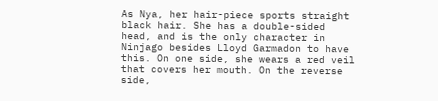As Nya, her hair-piece sports straight black hair. She has a double-sided head, and is the only character in Ninjago besides Lloyd Garmadon to have this. On one side, she wears a red veil that covers her mouth. On the reverse side,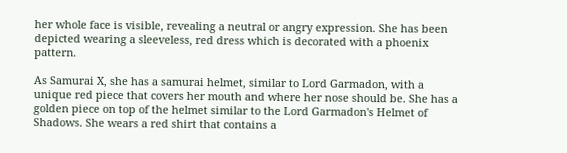her whole face is visible, revealing a neutral or angry expression. She has been depicted wearing a sleeveless, red dress which is decorated with a phoenix pattern.

As Samurai X, she has a samurai helmet, similar to Lord Garmadon, with a unique red piece that covers her mouth and where her nose should be. She has a golden piece on top of the helmet similar to the Lord Garmadon's Helmet of Shadows. She wears a red shirt that contains a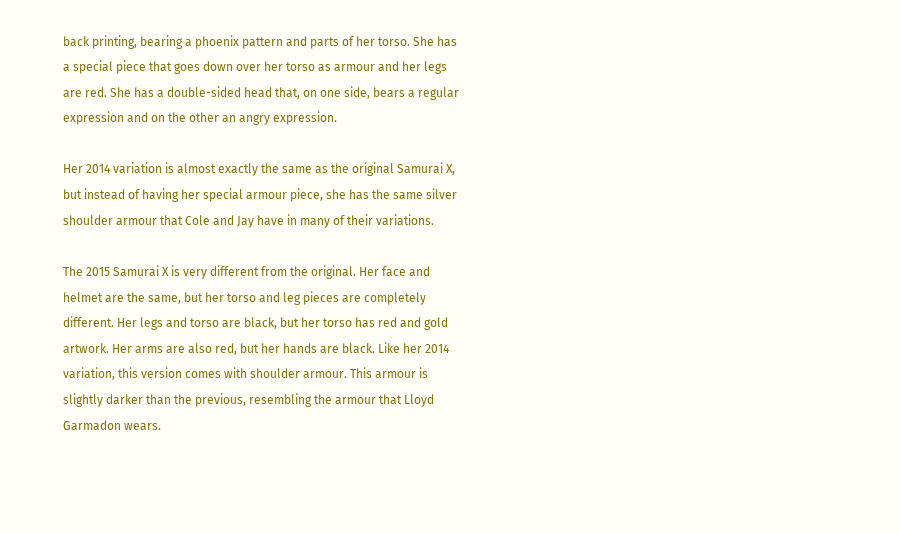back printing, bearing a phoenix pattern and parts of her torso. She has a special piece that goes down over her torso as armour and her legs are red. She has a double-sided head that, on one side, bears a regular expression and on the other an angry expression.

Her 2014 variation is almost exactly the same as the original Samurai X, but instead of having her special armour piece, she has the same silver shoulder armour that Cole and Jay have in many of their variations.

The 2015 Samurai X is very different from the original. Her face and helmet are the same, but her torso and leg pieces are completely different. Her legs and torso are black, but her torso has red and gold artwork. Her arms are also red, but her hands are black. Like her 2014 variation, this version comes with shoulder armour. This armour is slightly darker than the previous, resembling the armour that Lloyd Garmadon wears.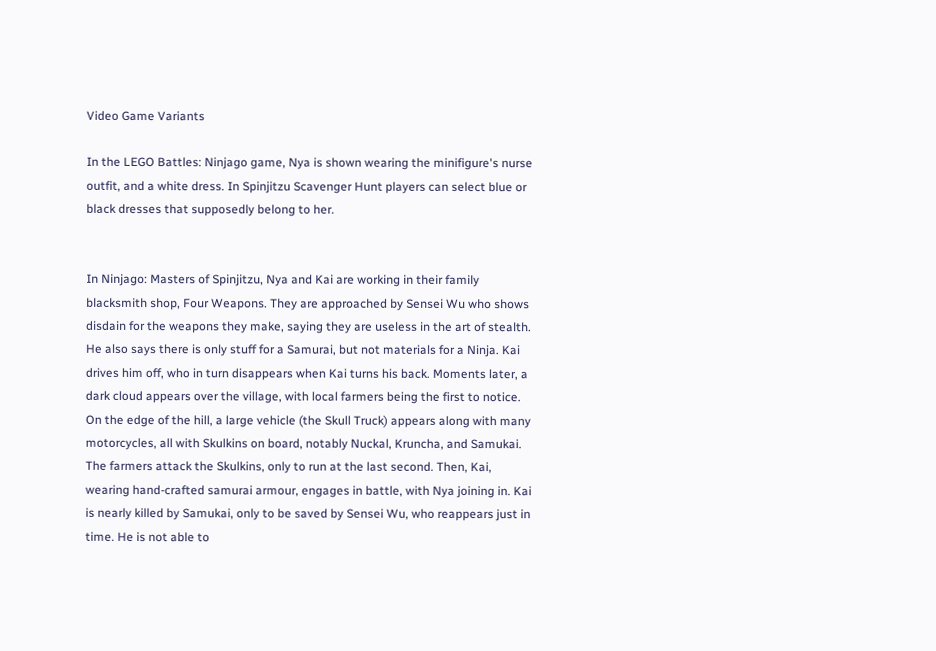Video Game Variants

In the LEGO Battles: Ninjago game, Nya is shown wearing the minifigure's nurse outfit, and a white dress. In Spinjitzu Scavenger Hunt players can select blue or black dresses that supposedly belong to her.


In Ninjago: Masters of Spinjitzu, Nya and Kai are working in their family blacksmith shop, Four Weapons. They are approached by Sensei Wu who shows disdain for the weapons they make, saying they are useless in the art of stealth. He also says there is only stuff for a Samurai, but not materials for a Ninja. Kai drives him off, who in turn disappears when Kai turns his back. Moments later, a dark cloud appears over the village, with local farmers being the first to notice. On the edge of the hill, a large vehicle (the Skull Truck) appears along with many motorcycles, all with Skulkins on board, notably Nuckal, Kruncha, and Samukai. The farmers attack the Skulkins, only to run at the last second. Then, Kai, wearing hand-crafted samurai armour, engages in battle, with Nya joining in. Kai is nearly killed by Samukai, only to be saved by Sensei Wu, who reappears just in time. He is not able to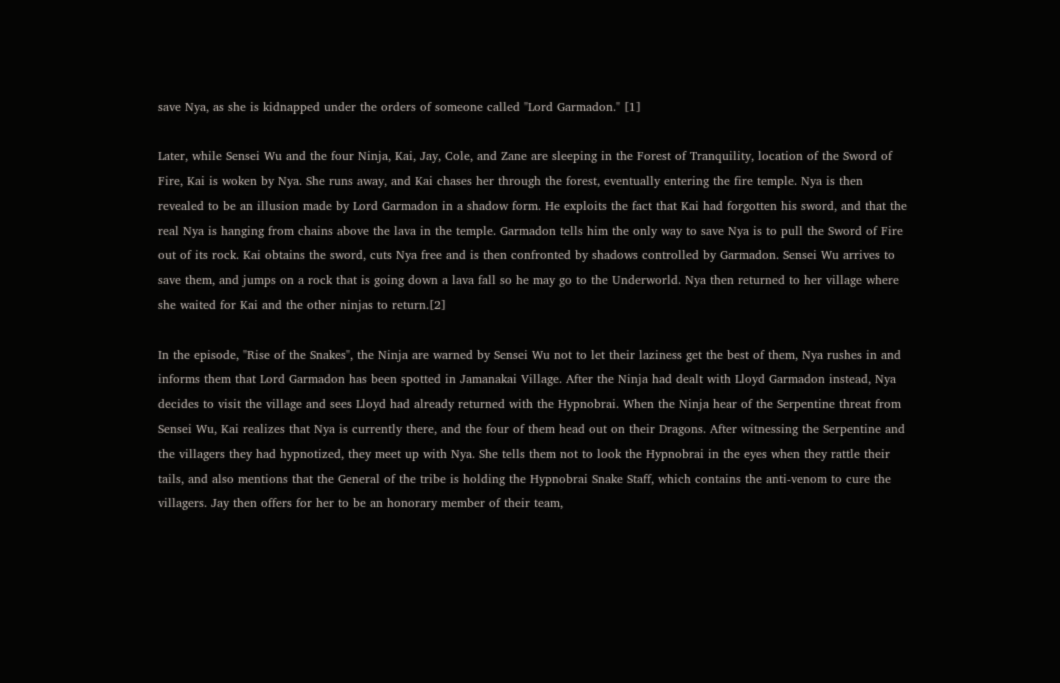save Nya, as she is kidnapped under the orders of someone called "Lord Garmadon." [1]

Later, while Sensei Wu and the four Ninja, Kai, Jay, Cole, and Zane are sleeping in the Forest of Tranquility, location of the Sword of Fire, Kai is woken by Nya. She runs away, and Kai chases her through the forest, eventually entering the fire temple. Nya is then revealed to be an illusion made by Lord Garmadon in a shadow form. He exploits the fact that Kai had forgotten his sword, and that the real Nya is hanging from chains above the lava in the temple. Garmadon tells him the only way to save Nya is to pull the Sword of Fire out of its rock. Kai obtains the sword, cuts Nya free and is then confronted by shadows controlled by Garmadon. Sensei Wu arrives to save them, and jumps on a rock that is going down a lava fall so he may go to the Underworld. Nya then returned to her village where she waited for Kai and the other ninjas to return.[2]

In the episode, "Rise of the Snakes", the Ninja are warned by Sensei Wu not to let their laziness get the best of them, Nya rushes in and informs them that Lord Garmadon has been spotted in Jamanakai Village. After the Ninja had dealt with Lloyd Garmadon instead, Nya decides to visit the village and sees Lloyd had already returned with the Hypnobrai. When the Ninja hear of the Serpentine threat from Sensei Wu, Kai realizes that Nya is currently there, and the four of them head out on their Dragons. After witnessing the Serpentine and the villagers they had hypnotized, they meet up with Nya. She tells them not to look the Hypnobrai in the eyes when they rattle their tails, and also mentions that the General of the tribe is holding the Hypnobrai Snake Staff, which contains the anti-venom to cure the villagers. Jay then offers for her to be an honorary member of their team,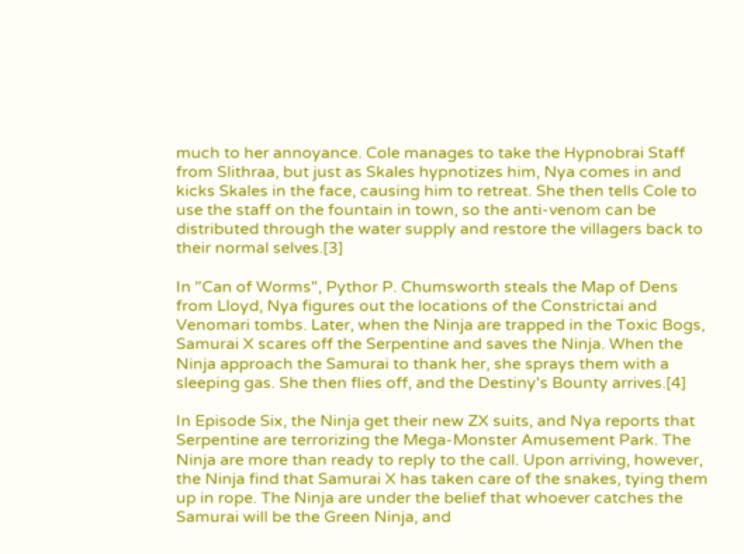much to her annoyance. Cole manages to take the Hypnobrai Staff from Slithraa, but just as Skales hypnotizes him, Nya comes in and kicks Skales in the face, causing him to retreat. She then tells Cole to use the staff on the fountain in town, so the anti-venom can be distributed through the water supply and restore the villagers back to their normal selves.[3]

In "Can of Worms", Pythor P. Chumsworth steals the Map of Dens from Lloyd, Nya figures out the locations of the Constrictai and Venomari tombs. Later, when the Ninja are trapped in the Toxic Bogs, Samurai X scares off the Serpentine and saves the Ninja. When the Ninja approach the Samurai to thank her, she sprays them with a sleeping gas. She then flies off, and the Destiny's Bounty arrives.[4]

In Episode Six, the Ninja get their new ZX suits, and Nya reports that Serpentine are terrorizing the Mega-Monster Amusement Park. The Ninja are more than ready to reply to the call. Upon arriving, however, the Ninja find that Samurai X has taken care of the snakes, tying them up in rope. The Ninja are under the belief that whoever catches the Samurai will be the Green Ninja, and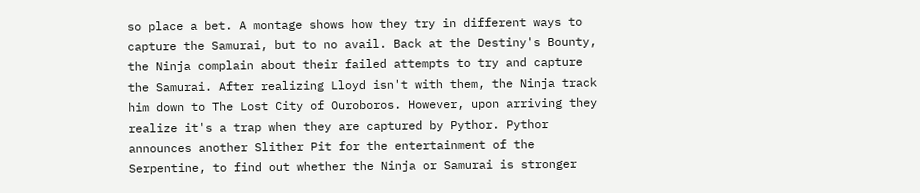so place a bet. A montage shows how they try in different ways to capture the Samurai, but to no avail. Back at the Destiny's Bounty, the Ninja complain about their failed attempts to try and capture the Samurai. After realizing Lloyd isn't with them, the Ninja track him down to The Lost City of Ouroboros. However, upon arriving they realize it's a trap when they are captured by Pythor. Pythor announces another Slither Pit for the entertainment of the Serpentine, to find out whether the Ninja or Samurai is stronger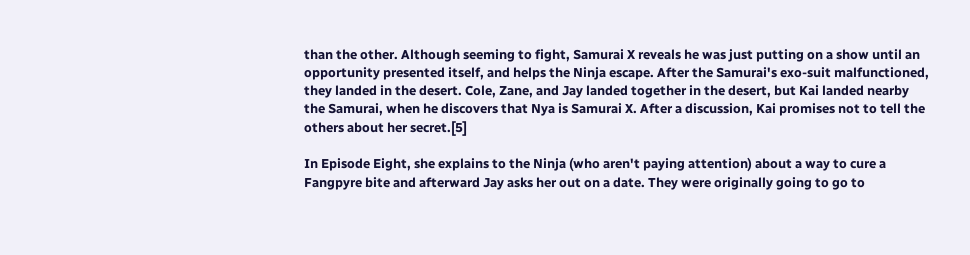than the other. Although seeming to fight, Samurai X reveals he was just putting on a show until an opportunity presented itself, and helps the Ninja escape. After the Samurai's exo-suit malfunctioned, they landed in the desert. Cole, Zane, and Jay landed together in the desert, but Kai landed nearby the Samurai, when he discovers that Nya is Samurai X. After a discussion, Kai promises not to tell the others about her secret.[5]

In Episode Eight, she explains to the Ninja (who aren't paying attention) about a way to cure a Fangpyre bite and afterward Jay asks her out on a date. They were originally going to go to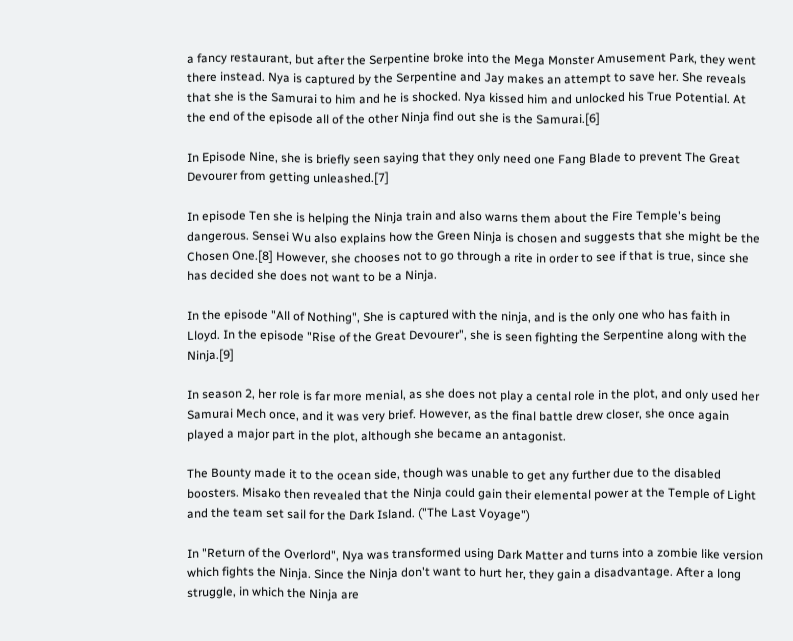a fancy restaurant, but after the Serpentine broke into the Mega Monster Amusement Park, they went there instead. Nya is captured by the Serpentine and Jay makes an attempt to save her. She reveals that she is the Samurai to him and he is shocked. Nya kissed him and unlocked his True Potential. At the end of the episode all of the other Ninja find out she is the Samurai.[6]

In Episode Nine, she is briefly seen saying that they only need one Fang Blade to prevent The Great Devourer from getting unleashed.[7]

In episode Ten she is helping the Ninja train and also warns them about the Fire Temple's being dangerous. Sensei Wu also explains how the Green Ninja is chosen and suggests that she might be the Chosen One.[8] However, she chooses not to go through a rite in order to see if that is true, since she has decided she does not want to be a Ninja.

In the episode "All of Nothing", She is captured with the ninja, and is the only one who has faith in Lloyd. In the episode "Rise of the Great Devourer", she is seen fighting the Serpentine along with the Ninja.[9]

In season 2, her role is far more menial, as she does not play a cental role in the plot, and only used her Samurai Mech once, and it was very brief. However, as the final battle drew closer, she once again played a major part in the plot, although she became an antagonist.

The Bounty made it to the ocean side, though was unable to get any further due to the disabled boosters. Misako then revealed that the Ninja could gain their elemental power at the Temple of Light and the team set sail for the Dark Island. ("The Last Voyage")

In "Return of the Overlord", Nya was transformed using Dark Matter and turns into a zombie like version which fights the Ninja. Since the Ninja don't want to hurt her, they gain a disadvantage. After a long struggle, in which the Ninja are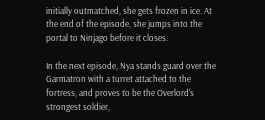initially outmatched, she gets frozen in ice. At the end of the episode, she jumps into the portal to Ninjago before it closes.

In the next episode, Nya stands guard over the Garmatron with a turret attached to the fortress, and proves to be the Overlord's strongest soldier,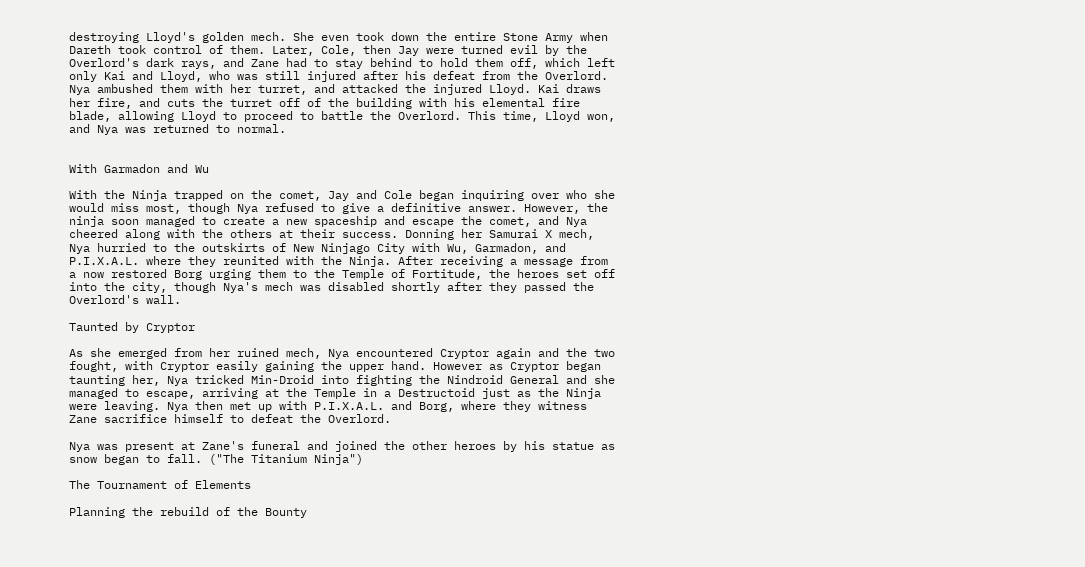destroying Lloyd's golden mech. She even took down the entire Stone Army when Dareth took control of them. Later, Cole, then Jay were turned evil by the Overlord's dark rays, and Zane had to stay behind to hold them off, which left only Kai and Lloyd, who was still injured after his defeat from the Overlord. Nya ambushed them with her turret, and attacked the injured Lloyd. Kai draws her fire, and cuts the turret off of the building with his elemental fire blade, allowing Lloyd to proceed to battle the Overlord. This time, Lloyd won, and Nya was returned to normal.


With Garmadon and Wu

With the Ninja trapped on the comet, Jay and Cole began inquiring over who she would miss most, though Nya refused to give a definitive answer. However, the ninja soon managed to create a new spaceship and escape the comet, and Nya cheered along with the others at their success. Donning her Samurai X mech, Nya hurried to the outskirts of New Ninjago City with Wu, Garmadon, and P.I.X.A.L. where they reunited with the Ninja. After receiving a message from a now restored Borg urging them to the Temple of Fortitude, the heroes set off into the city, though Nya's mech was disabled shortly after they passed the Overlord's wall.

Taunted by Cryptor

As she emerged from her ruined mech, Nya encountered Cryptor again and the two fought, with Cryptor easily gaining the upper hand. However as Cryptor began taunting her, Nya tricked Min-Droid into fighting the Nindroid General and she managed to escape, arriving at the Temple in a Destructoid just as the Ninja were leaving. Nya then met up with P.I.X.A.L. and Borg, where they witness Zane sacrifice himself to defeat the Overlord.

Nya was present at Zane's funeral and joined the other heroes by his statue as snow began to fall. ("The Titanium Ninja")

The Tournament of Elements

Planning the rebuild of the Bounty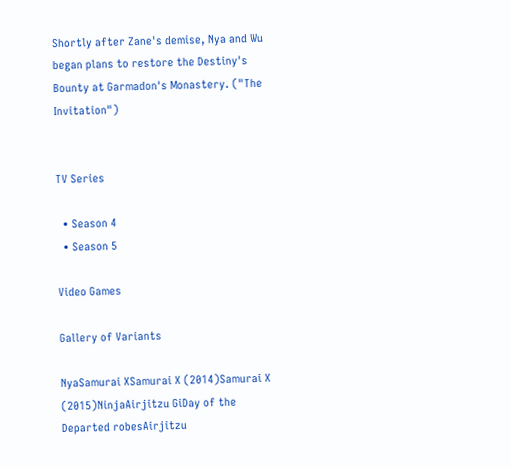Shortly after Zane's demise, Nya and Wu began plans to restore the Destiny's Bounty at Garmadon's Monastery. ("The Invitation")


TV Series

  • Season 4
  • Season 5

Video Games

Gallery of Variants

NyaSamurai XSamurai X (2014)Samurai X (2015)NinjaAirjitzu GiDay of the Departed robesAirjitzu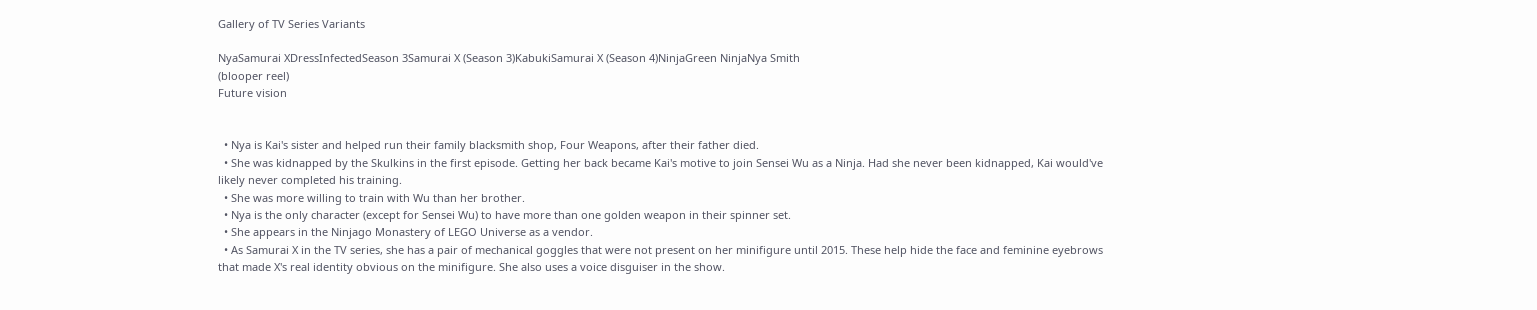Gallery of TV Series Variants

NyaSamurai XDressInfectedSeason 3Samurai X (Season 3)KabukiSamurai X (Season 4)NinjaGreen NinjaNya Smith
(blooper reel)
Future vision


  • Nya is Kai's sister and helped run their family blacksmith shop, Four Weapons, after their father died.
  • She was kidnapped by the Skulkins in the first episode. Getting her back became Kai's motive to join Sensei Wu as a Ninja. Had she never been kidnapped, Kai would've likely never completed his training.
  • She was more willing to train with Wu than her brother.
  • Nya is the only character (except for Sensei Wu) to have more than one golden weapon in their spinner set.
  • She appears in the Ninjago Monastery of LEGO Universe as a vendor.
  • As Samurai X in the TV series, she has a pair of mechanical goggles that were not present on her minifigure until 2015. These help hide the face and feminine eyebrows that made X's real identity obvious on the minifigure. She also uses a voice disguiser in the show.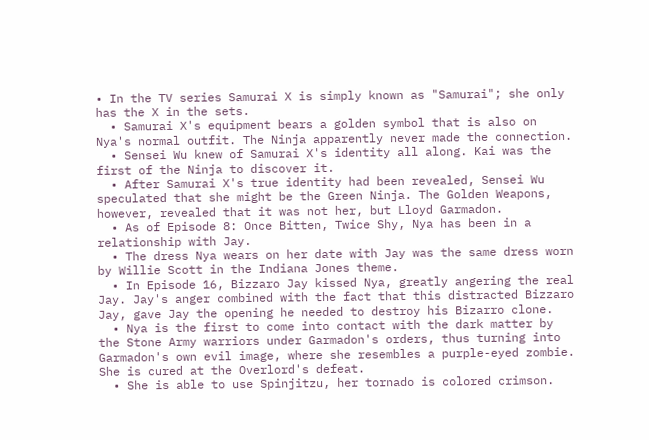• In the TV series Samurai X is simply known as "Samurai"; she only has the X in the sets.
  • Samurai X's equipment bears a golden symbol that is also on Nya's normal outfit. The Ninja apparently never made the connection.
  • Sensei Wu knew of Samurai X's identity all along. Kai was the first of the Ninja to discover it.
  • After Samurai X's true identity had been revealed, Sensei Wu speculated that she might be the Green Ninja. The Golden Weapons, however, revealed that it was not her, but Lloyd Garmadon.
  • As of Episode 8: Once Bitten, Twice Shy, Nya has been in a relationship with Jay.
  • The dress Nya wears on her date with Jay was the same dress worn by Willie Scott in the Indiana Jones theme.
  • In Episode 16, Bizzaro Jay kissed Nya, greatly angering the real Jay. Jay's anger combined with the fact that this distracted Bizzaro Jay, gave Jay the opening he needed to destroy his Bizarro clone.
  • Nya is the first to come into contact with the dark matter by the Stone Army warriors under Garmadon's orders, thus turning into Garmadon's own evil image, where she resembles a purple-eyed zombie. She is cured at the Overlord's defeat.
  • She is able to use Spinjitzu, her tornado is colored crimson.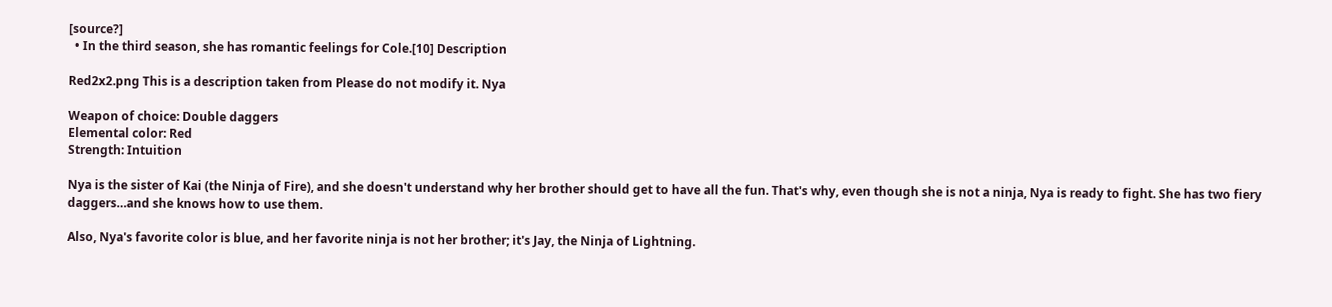[source?]
  • In the third season, she has romantic feelings for Cole.[10] Description

Red2x2.png This is a description taken from Please do not modify it. Nya

Weapon of choice: Double daggers
Elemental color: Red
Strength: Intuition

Nya is the sister of Kai (the Ninja of Fire), and she doesn't understand why her brother should get to have all the fun. That's why, even though she is not a ninja, Nya is ready to fight. She has two fiery daggers…and she knows how to use them.

Also, Nya's favorite color is blue, and her favorite ninja is not her brother; it's Jay, the Ninja of Lightning.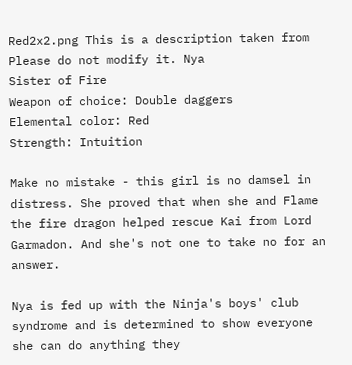Red2x2.png This is a description taken from Please do not modify it. Nya
Sister of Fire
Weapon of choice: Double daggers
Elemental color: Red
Strength: Intuition

Make no mistake - this girl is no damsel in distress. She proved that when she and Flame the fire dragon helped rescue Kai from Lord Garmadon. And she's not one to take no for an answer.

Nya is fed up with the Ninja's boys' club syndrome and is determined to show everyone she can do anything they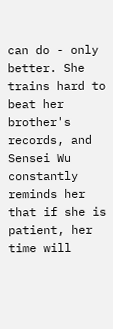can do - only better. She trains hard to beat her brother's records, and Sensei Wu constantly reminds her that if she is patient, her time will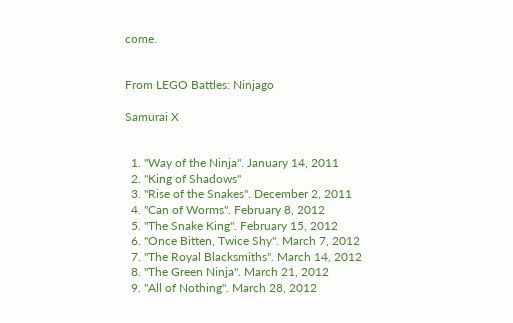come.


From LEGO Battles: Ninjago

Samurai X


  1. "Way of the Ninja". January 14, 2011
  2. "King of Shadows"
  3. "Rise of the Snakes". December 2, 2011
  4. "Can of Worms". February 8, 2012
  5. "The Snake King". February 15, 2012
  6. "Once Bitten, Twice Shy". March 7, 2012
  7. "The Royal Blacksmiths". March 14, 2012
  8. "The Green Ninja". March 21, 2012
  9. "All of Nothing". March 28, 2012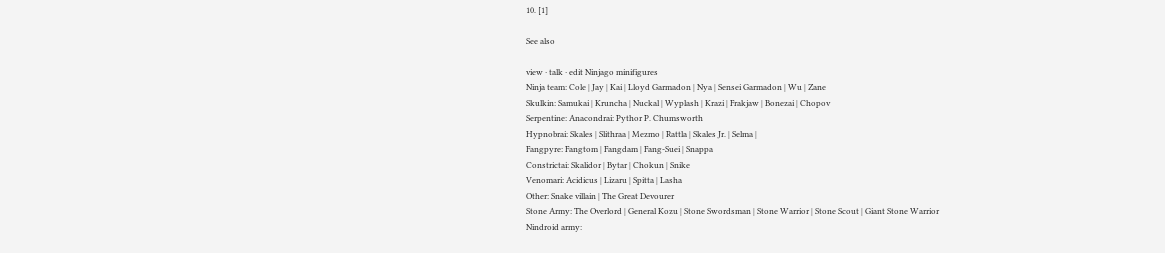10. [1]

See also

view · talk · edit Ninjago minifigures
Ninja team: Cole | Jay | Kai | Lloyd Garmadon | Nya | Sensei Garmadon | Wu | Zane
Skulkin: Samukai | Kruncha | Nuckal | Wyplash | Krazi | Frakjaw | Bonezai | Chopov
Serpentine: Anacondrai: Pythor P. Chumsworth
Hypnobrai: Skales | Slithraa | Mezmo | Rattla | Skales Jr. | Selma |
Fangpyre: Fangtom | Fangdam | Fang-Suei | Snappa
Constrictai: Skalidor | Bytar | Chokun | Snike
Venomari: Acidicus | Lizaru | Spitta | Lasha
Other: Snake villain | The Great Devourer
Stone Army: The Overlord | General Kozu | Stone Swordsman | Stone Warrior | Stone Scout | Giant Stone Warrior
Nindroid army: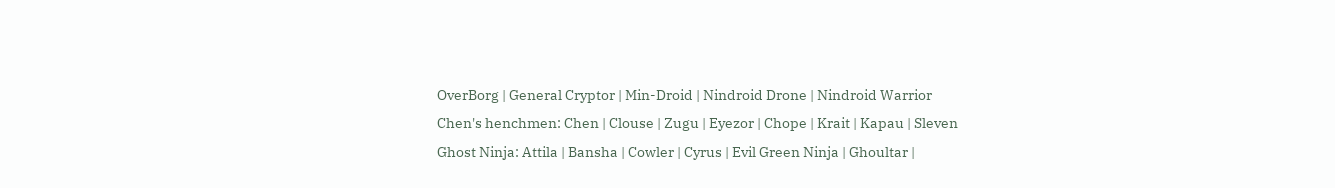OverBorg | General Cryptor | Min-Droid | Nindroid Drone | Nindroid Warrior
Chen's henchmen: Chen | Clouse | Zugu | Eyezor | Chope | Krait | Kapau | Sleven
Ghost Ninja: Attila | Bansha | Cowler | Cyrus | Evil Green Ninja | Ghoultar |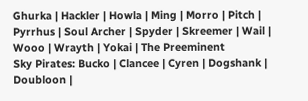Ghurka | Hackler | Howla | Ming | Morro | Pitch | Pyrrhus | Soul Archer | Spyder | Skreemer | Wail | Wooo | Wrayth | Yokai | The Preeminent
Sky Pirates: Bucko | Clancee | Cyren | Dogshank | Doubloon |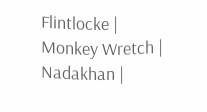Flintlocke | Monkey Wretch | Nadakhan |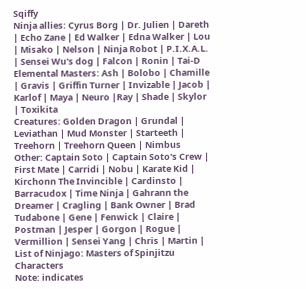Sqiffy
Ninja allies: Cyrus Borg | Dr. Julien | Dareth | Echo Zane | Ed Walker | Edna Walker | Lou | Misako | Nelson | Ninja Robot | P.I.X.A.L. | Sensei Wu's dog | Falcon | Ronin | Tai-D
Elemental Masters: Ash | Bolobo | Chamille | Gravis | Griffin Turner | Invizable | Jacob | Karlof | Maya | Neuro |Ray | Shade | Skylor | Toxikita
Creatures: Golden Dragon | Grundal | Leviathan | Mud Monster | Starteeth | Treehorn | Treehorn Queen | Nimbus
Other: Captain Soto | Captain Soto's Crew | First Mate | Carridi | Nobu | Karate Kid | Kirchonn The Invincible | Cardinsto | Barracudox | Time Ninja | Gahrann the Dreamer | Cragling | Bank Owner | Brad Tudabone | Gene | Fenwick | Claire | Postman | Jesper | Gorgon | Rogue | Vermillion | Sensei Yang | Chris | Martin | List of Ninjago: Masters of Spinjitzu Characters
Note: indicates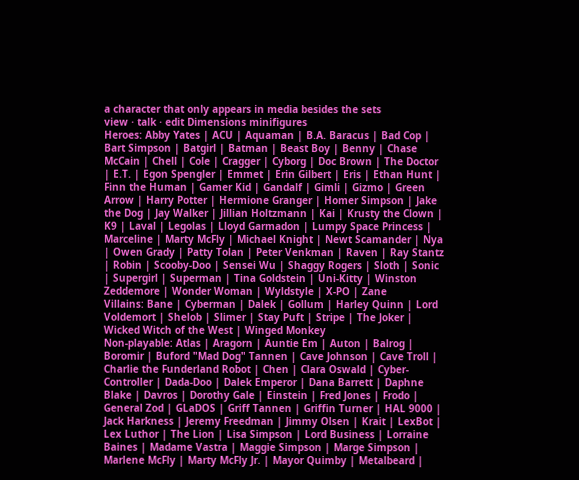a character that only appears in media besides the sets
view · talk · edit Dimensions minifigures
Heroes: Abby Yates | ACU | Aquaman | B.A. Baracus | Bad Cop | Bart Simpson | Batgirl | Batman | Beast Boy | Benny | Chase McCain | Chell | Cole | Cragger | Cyborg | Doc Brown | The Doctor | E.T. | Egon Spengler | Emmet | Erin Gilbert | Eris | Ethan Hunt | Finn the Human | Gamer Kid | Gandalf | Gimli | Gizmo | Green Arrow | Harry Potter | Hermione Granger | Homer Simpson | Jake the Dog | Jay Walker | Jillian Holtzmann | Kai | Krusty the Clown | K9 | Laval | Legolas | Lloyd Garmadon | Lumpy Space Princess | Marceline | Marty McFly | Michael Knight | Newt Scamander | Nya | Owen Grady | Patty Tolan | Peter Venkman | Raven | Ray Stantz | Robin | Scooby-Doo | Sensei Wu | Shaggy Rogers | Sloth | Sonic | Supergirl | Superman | Tina Goldstein | Uni-Kitty | Winston Zeddemore | Wonder Woman | Wyldstyle | X-PO | Zane
Villains: Bane | Cyberman | Dalek | Gollum | Harley Quinn | Lord Voldemort | Shelob | Slimer | Stay Puft | Stripe | The Joker | Wicked Witch of the West | Winged Monkey
Non-playable: Atlas | Aragorn | Auntie Em | Auton | Balrog | Boromir | Buford "Mad Dog" Tannen | Cave Johnson | Cave Troll | Charlie the Funderland Robot | Chen | Clara Oswald | Cyber-Controller | Dada-Doo | Dalek Emperor | Dana Barrett | Daphne Blake | Davros | Dorothy Gale | Einstein | Fred Jones | Frodo | General Zod | GLaDOS | Griff Tannen | Griffin Turner | HAL 9000 | Jack Harkness | Jeremy Freedman | Jimmy Olsen | Krait | LexBot | Lex Luthor | The Lion | Lisa Simpson | Lord Business | Lorraine Baines | Madame Vastra | Maggie Simpson | Marge Simpson | Marlene McFly | Marty McFly Jr. | Mayor Quimby | Metalbeard |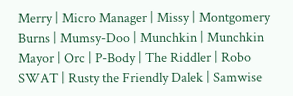Merry | Micro Manager | Missy | Montgomery Burns | Mumsy-Doo | Munchkin | Munchkin Mayor | Orc | P-Body | The Riddler | Robo SWAT | Rusty the Friendly Dalek | Samwise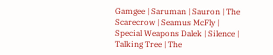Gamgee | Saruman | Sauron | The Scarecrow | Seamus McFly | Special Weapons Dalek | Silence | Talking Tree | The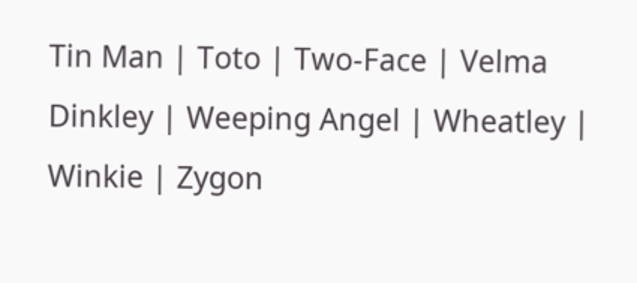Tin Man | Toto | Two-Face | Velma Dinkley | Weeping Angel | Wheatley | Winkie | Zygon